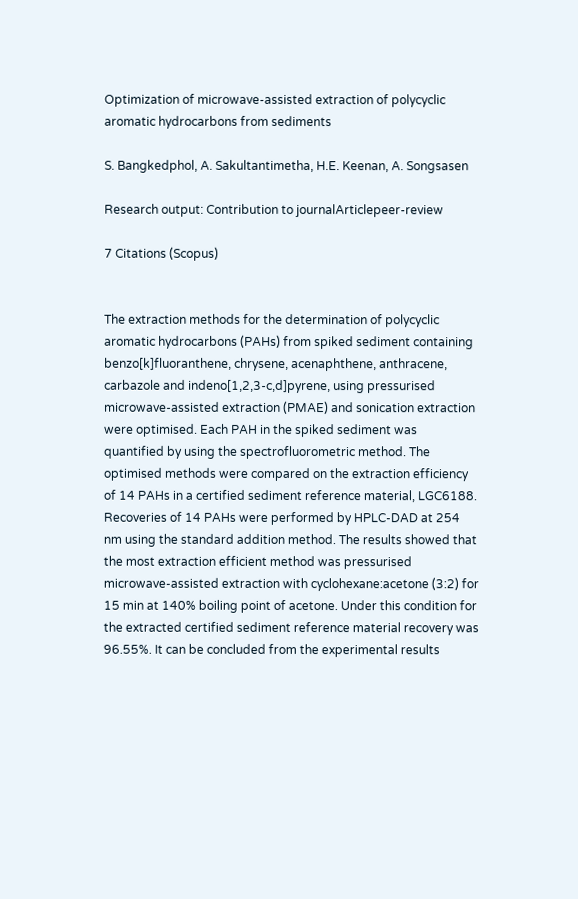Optimization of microwave-assisted extraction of polycyclic aromatic hydrocarbons from sediments

S. Bangkedphol, A. Sakultantimetha, H.E. Keenan, A. Songsasen

Research output: Contribution to journalArticlepeer-review

7 Citations (Scopus)


The extraction methods for the determination of polycyclic aromatic hydrocarbons (PAHs) from spiked sediment containing benzo[k]fluoranthene, chrysene, acenaphthene, anthracene, carbazole and indeno[1,2,3-c,d]pyrene, using pressurised microwave-assisted extraction (PMAE) and sonication extraction were optimised. Each PAH in the spiked sediment was quantified by using the spectrofluorometric method. The optimised methods were compared on the extraction efficiency of 14 PAHs in a certified sediment reference material, LGC6188. Recoveries of 14 PAHs were performed by HPLC-DAD at 254 nm using the standard addition method. The results showed that the most extraction efficient method was pressurised microwave-assisted extraction with cyclohexane:acetone (3:2) for 15 min at 140% boiling point of acetone. Under this condition for the extracted certified sediment reference material recovery was 96.55%. It can be concluded from the experimental results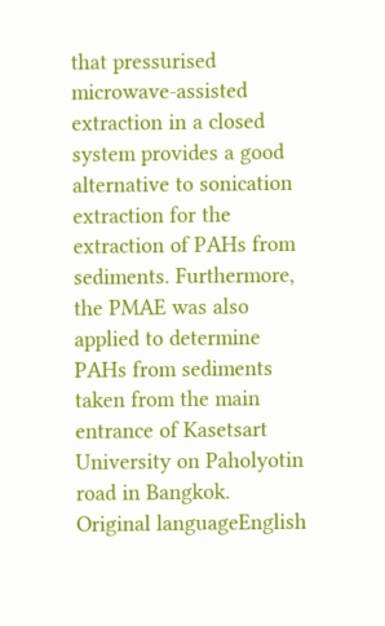that pressurised microwave-assisted extraction in a closed system provides a good alternative to sonication extraction for the extraction of PAHs from sediments. Furthermore, the PMAE was also applied to determine PAHs from sediments taken from the main entrance of Kasetsart University on Paholyotin road in Bangkok.
Original languageEnglish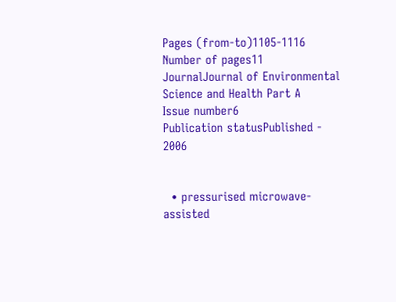Pages (from-to)1105-1116
Number of pages11
JournalJournal of Environmental Science and Health Part A
Issue number6
Publication statusPublished - 2006


  • pressurised microwave-assisted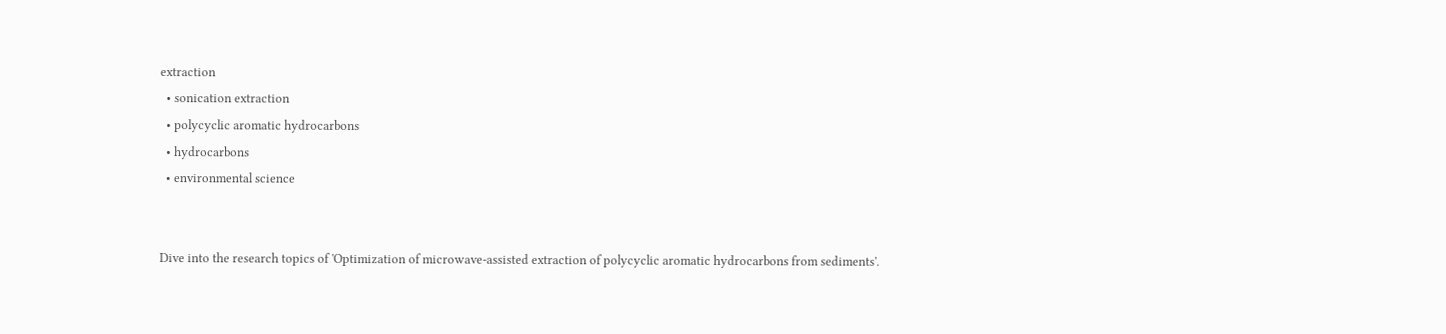extraction
  • sonication extraction
  • polycyclic aromatic hydrocarbons
  • hydrocarbons
  • environmental science


Dive into the research topics of 'Optimization of microwave-assisted extraction of polycyclic aromatic hydrocarbons from sediments'.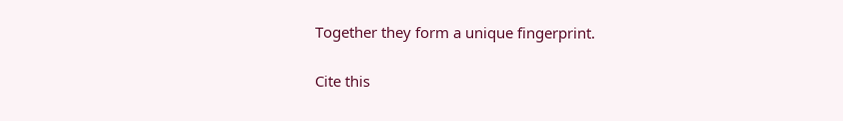Together they form a unique fingerprint.

Cite this